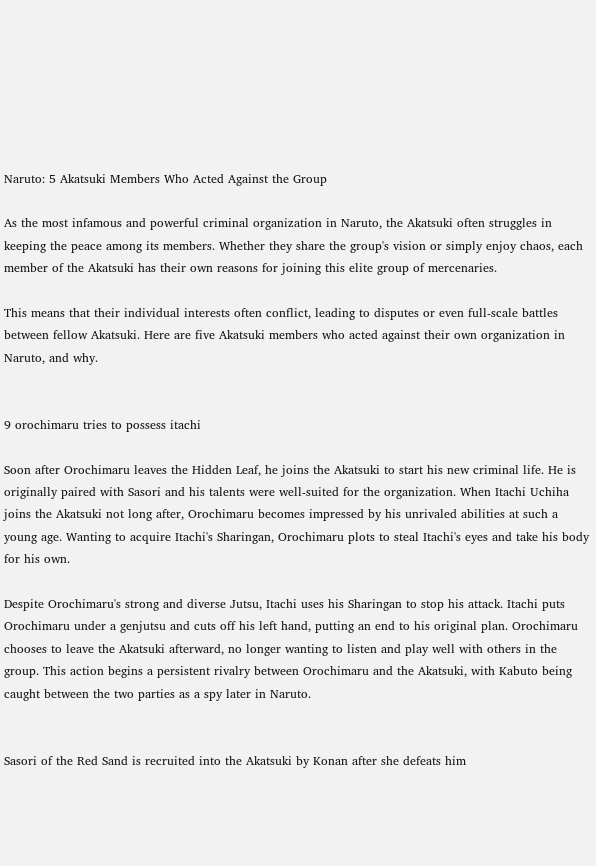Naruto: 5 Akatsuki Members Who Acted Against the Group

As the most infamous and powerful criminal organization in Naruto, the Akatsuki often struggles in keeping the peace among its members. Whether they share the group's vision or simply enjoy chaos, each member of the Akatsuki has their own reasons for joining this elite group of mercenaries.

This means that their individual interests often conflict, leading to disputes or even full-scale battles between fellow Akatsuki. Here are five Akatsuki members who acted against their own organization in Naruto, and why.


9 orochimaru tries to possess itachi

Soon after Orochimaru leaves the Hidden Leaf, he joins the Akatsuki to start his new criminal life. He is originally paired with Sasori and his talents were well-suited for the organization. When Itachi Uchiha joins the Akatsuki not long after, Orochimaru becomes impressed by his unrivaled abilities at such a young age. Wanting to acquire Itachi's Sharingan, Orochimaru plots to steal Itachi's eyes and take his body for his own.

Despite Orochimaru's strong and diverse Jutsu, Itachi uses his Sharingan to stop his attack. Itachi puts Orochimaru under a genjutsu and cuts off his left hand, putting an end to his original plan. Orochimaru chooses to leave the Akatsuki afterward, no longer wanting to listen and play well with others in the group. This action begins a persistent rivalry between Orochimaru and the Akatsuki, with Kabuto being caught between the two parties as a spy later in Naruto.


Sasori of the Red Sand is recruited into the Akatsuki by Konan after she defeats him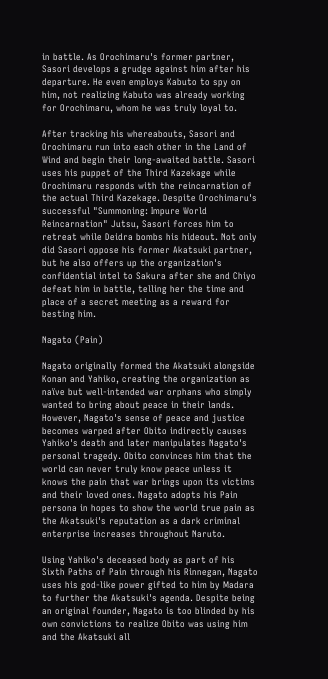in battle. As Orochimaru's former partner, Sasori develops a grudge against him after his departure. He even employs Kabuto to spy on him, not realizing Kabuto was already working for Orochimaru, whom he was truly loyal to.

After tracking his whereabouts, Sasori and Orochimaru run into each other in the Land of Wind and begin their long-awaited battle. Sasori uses his puppet of the Third Kazekage while Orochimaru responds with the reincarnation of the actual Third Kazekage. Despite Orochimaru's successful "Summoning: Impure World Reincarnation" Jutsu, Sasori forces him to retreat while Deidra bombs his hideout. Not only did Sasori oppose his former Akatsuki partner, but he also offers up the organization's confidential intel to Sakura after she and Chiyo defeat him in battle, telling her the time and place of a secret meeting as a reward for besting him.

Nagato (Pain)

Nagato originally formed the Akatsuki alongside Konan and Yahiko, creating the organization as naïve but well-intended war orphans who simply wanted to bring about peace in their lands. However, Nagato's sense of peace and justice becomes warped after Obito indirectly causes Yahiko's death and later manipulates Nagato's personal tragedy. Obito convinces him that the world can never truly know peace unless it knows the pain that war brings upon its victims and their loved ones. Nagato adopts his Pain persona in hopes to show the world true pain as the Akatsuki's reputation as a dark criminal enterprise increases throughout Naruto.

Using Yahiko's deceased body as part of his Sixth Paths of Pain through his Rinnegan, Nagato uses his god-like power gifted to him by Madara to further the Akatsuki's agenda. Despite being an original founder, Nagato is too blinded by his own convictions to realize Obito was using him and the Akatsuki all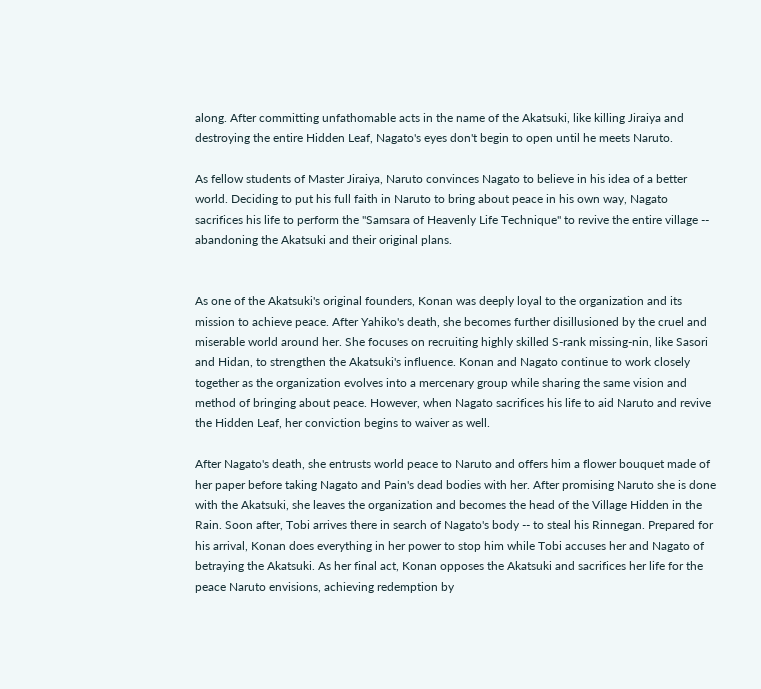along. After committing unfathomable acts in the name of the Akatsuki, like killing Jiraiya and destroying the entire Hidden Leaf, Nagato's eyes don't begin to open until he meets Naruto.

As fellow students of Master Jiraiya, Naruto convinces Nagato to believe in his idea of a better world. Deciding to put his full faith in Naruto to bring about peace in his own way, Nagato sacrifices his life to perform the "Samsara of Heavenly Life Technique" to revive the entire village -- abandoning the Akatsuki and their original plans.


As one of the Akatsuki's original founders, Konan was deeply loyal to the organization and its mission to achieve peace. After Yahiko's death, she becomes further disillusioned by the cruel and miserable world around her. She focuses on recruiting highly skilled S-rank missing-nin, like Sasori and Hidan, to strengthen the Akatsuki's influence. Konan and Nagato continue to work closely together as the organization evolves into a mercenary group while sharing the same vision and method of bringing about peace. However, when Nagato sacrifices his life to aid Naruto and revive the Hidden Leaf, her conviction begins to waiver as well.

After Nagato's death, she entrusts world peace to Naruto and offers him a flower bouquet made of her paper before taking Nagato and Pain's dead bodies with her. After promising Naruto she is done with the Akatsuki, she leaves the organization and becomes the head of the Village Hidden in the Rain. Soon after, Tobi arrives there in search of Nagato's body -- to steal his Rinnegan. Prepared for his arrival, Konan does everything in her power to stop him while Tobi accuses her and Nagato of betraying the Akatsuki. As her final act, Konan opposes the Akatsuki and sacrifices her life for the peace Naruto envisions, achieving redemption by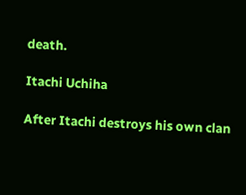death.

Itachi Uchiha

After Itachi destroys his own clan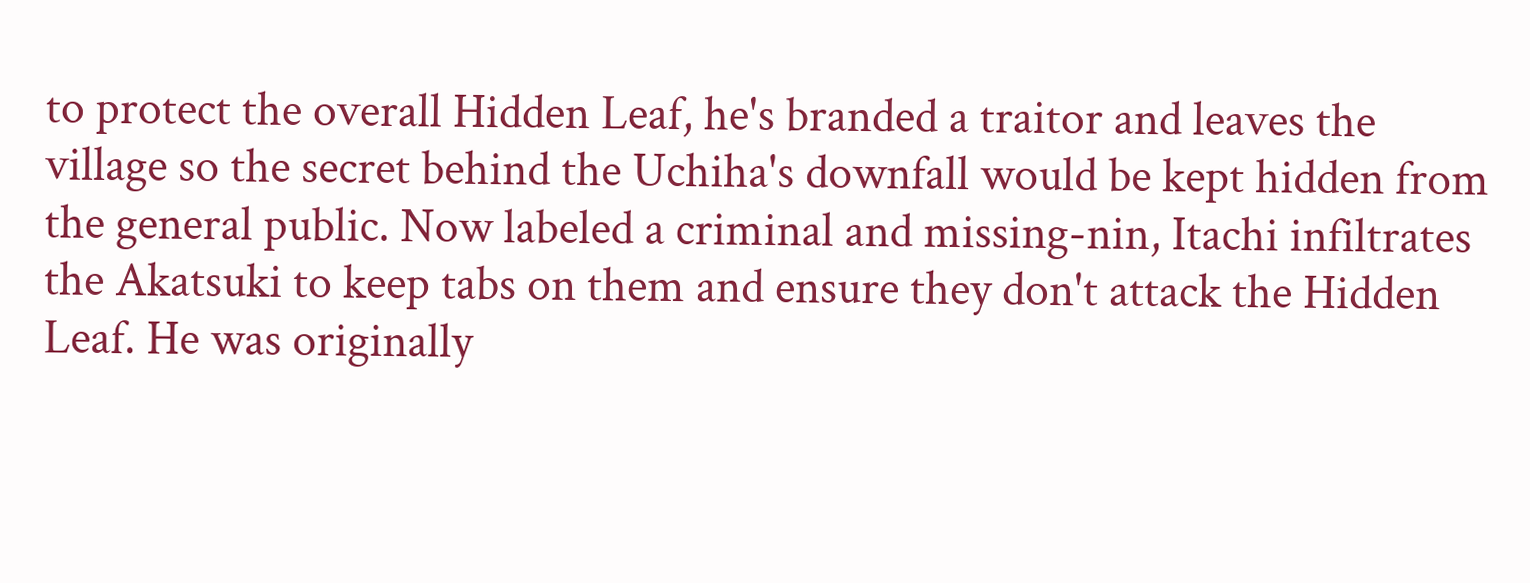to protect the overall Hidden Leaf, he's branded a traitor and leaves the village so the secret behind the Uchiha's downfall would be kept hidden from the general public. Now labeled a criminal and missing-nin, Itachi infiltrates the Akatsuki to keep tabs on them and ensure they don't attack the Hidden Leaf. He was originally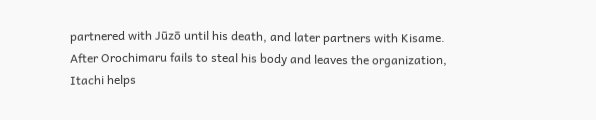partnered with Jūzō until his death, and later partners with Kisame. After Orochimaru fails to steal his body and leaves the organization, Itachi helps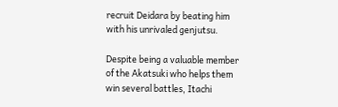recruit Deidara by beating him with his unrivaled genjutsu.

Despite being a valuable member of the Akatsuki who helps them win several battles, Itachi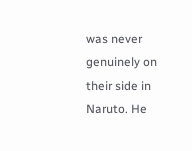was never genuinely on their side in Naruto. He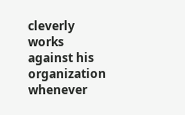cleverly works against his organization whenever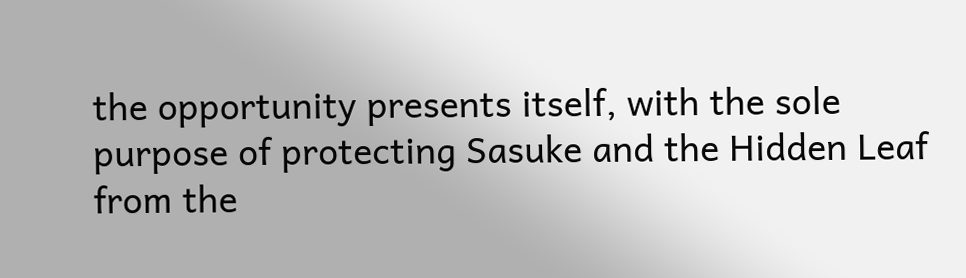the opportunity presents itself, with the sole purpose of protecting Sasuke and the Hidden Leaf from the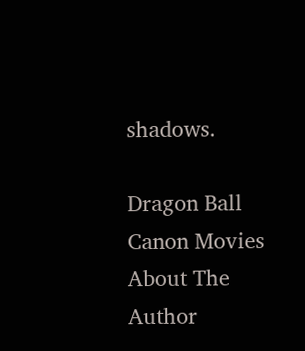shadows.

Dragon Ball Canon Movies
About The Author